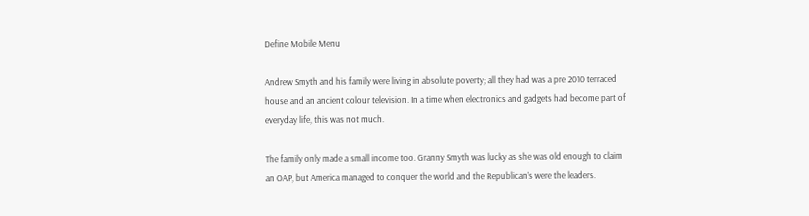Define Mobile Menu

Andrew Smyth and his family were living in absolute poverty; all they had was a pre 2010 terraced house and an ancient colour television. In a time when electronics and gadgets had become part of everyday life, this was not much.

The family only made a small income too. Granny Smyth was lucky as she was old enough to claim an OAP, but America managed to conquer the world and the Republican’s were the leaders.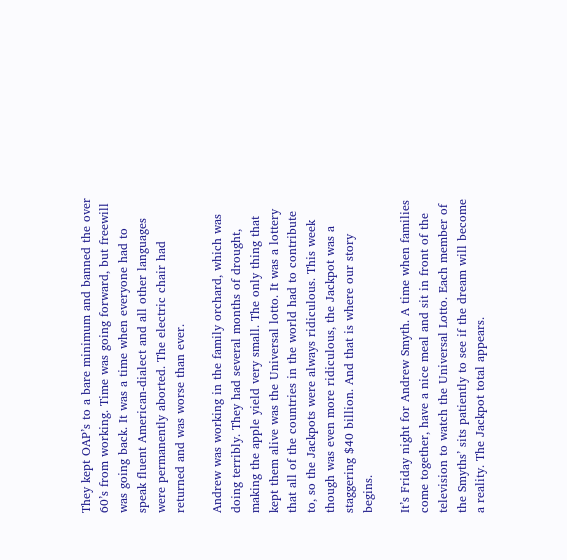They kept OAP’s to a bare minimum and banned the over 60’s from working. Time was going forward, but freewill was going back. It was a time when everyone had to speak fluent American-dialect and all other languages were permanently aborted. The electric chair had returned and was worse than ever.

Andrew was working in the family orchard, which was doing terribly. They had several months of drought, making the apple yield very small. The only thing that kept them alive was the Universal lotto. It was a lottery that all of the countries in the world had to contribute to, so the Jackpots were always ridiculous. This week though was even more ridiculous, the Jackpot was a staggering $40 billion. And that is where our story begins.

It’s Friday night for Andrew Smyth. A time when families come together, have a nice meal and sit in front of the television to watch the Universal Lotto. Each member of the Smyths’ sits patiently to see if the dream will become a reality. The Jackpot total appears.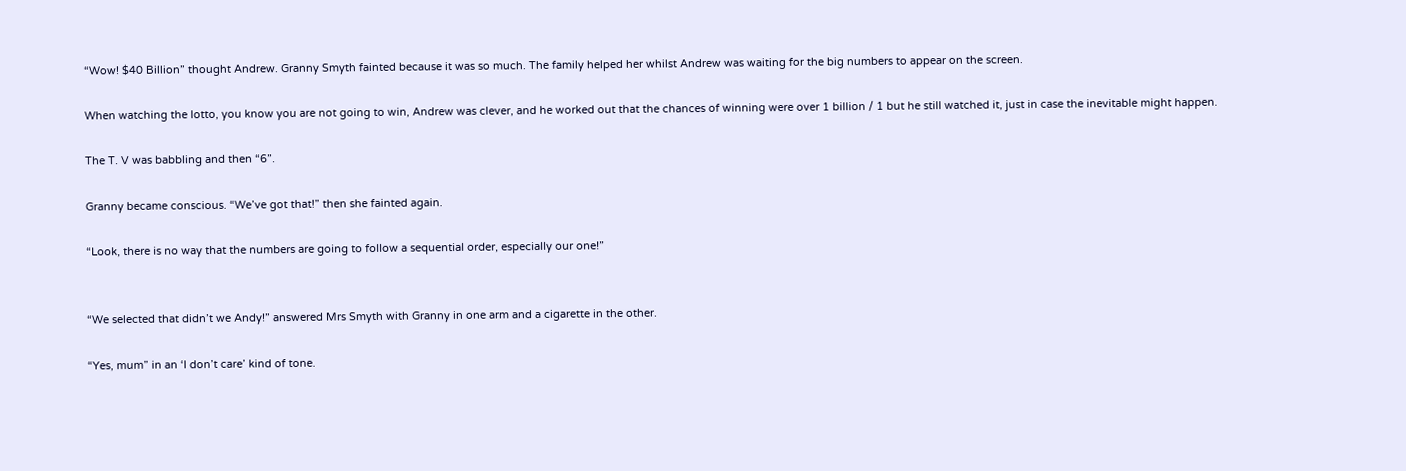“Wow! $40 Billion” thought Andrew. Granny Smyth fainted because it was so much. The family helped her whilst Andrew was waiting for the big numbers to appear on the screen.

When watching the lotto, you know you are not going to win, Andrew was clever, and he worked out that the chances of winning were over 1 billion / 1 but he still watched it, just in case the inevitable might happen.

The T. V was babbling and then “6”.

Granny became conscious. “We’ve got that!” then she fainted again.

“Look, there is no way that the numbers are going to follow a sequential order, especially our one!”


“We selected that didn’t we Andy!” answered Mrs Smyth with Granny in one arm and a cigarette in the other.

“Yes, mum” in an ‘I don’t care’ kind of tone.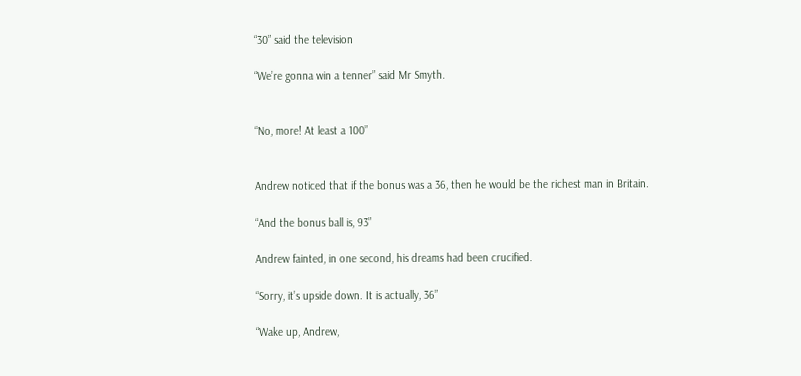“30” said the television

“We’re gonna win a tenner” said Mr Smyth.


“No, more! At least a 100”


Andrew noticed that if the bonus was a 36, then he would be the richest man in Britain.

“And the bonus ball is, 93”

Andrew fainted, in one second, his dreams had been crucified.

“Sorry, it’s upside down. It is actually, 36”

“Wake up, Andrew,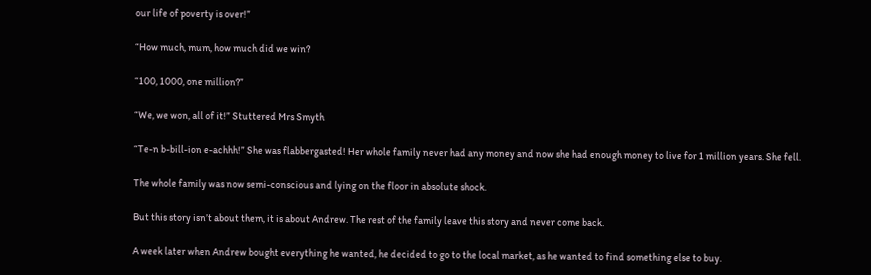our life of poverty is over!”

“How much, mum, how much did we win?

“100, 1000, one million?”

“We, we won, all of it!” Stuttered Mrs Smyth

“Te-n b-bill-ion e-achhh!” She was flabbergasted! Her whole family never had any money and now she had enough money to live for 1 million years. She fell.

The whole family was now semi-conscious and lying on the floor in absolute shock.

But this story isn’t about them, it is about Andrew. The rest of the family leave this story and never come back.

A week later when Andrew bought everything he wanted, he decided to go to the local market, as he wanted to find something else to buy.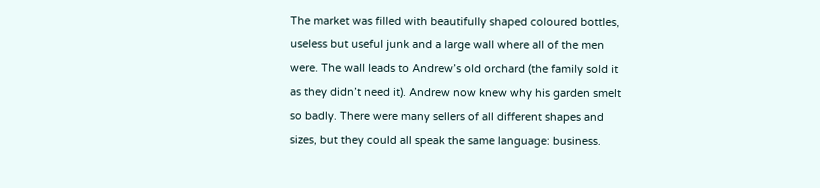The market was filled with beautifully shaped coloured bottles, useless but useful junk and a large wall where all of the men were. The wall leads to Andrew’s old orchard (the family sold it as they didn’t need it). Andrew now knew why his garden smelt so badly. There were many sellers of all different shapes and sizes, but they could all speak the same language: business.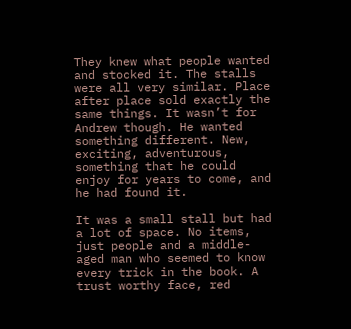They knew what people wanted and stocked it. The stalls were all very similar. Place after place sold exactly the same things. It wasn’t for Andrew though. He wanted something different. New, exciting, adventurous, something that he could enjoy for years to come, and he had found it.

It was a small stall but had a lot of space. No items, just people and a middle-aged man who seemed to know every trick in the book. A trust worthy face, red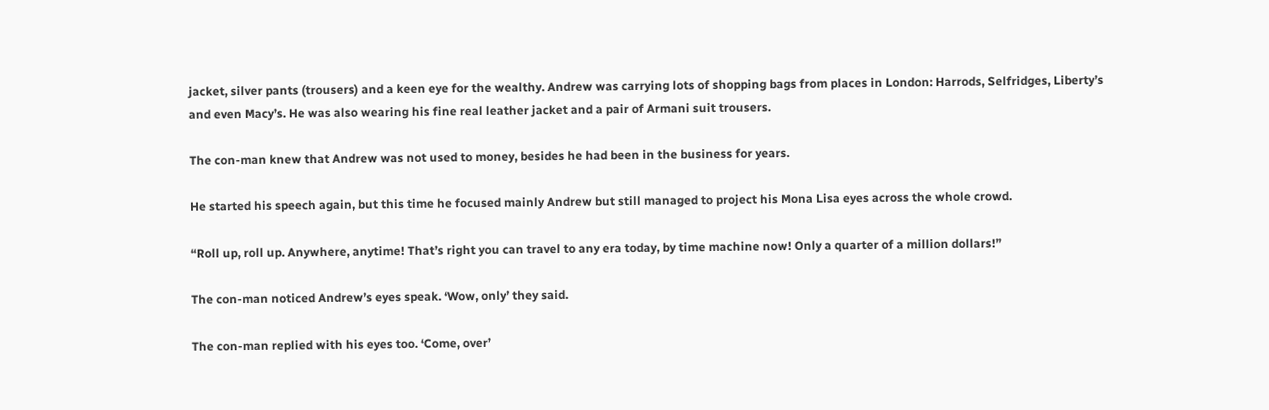jacket, silver pants (trousers) and a keen eye for the wealthy. Andrew was carrying lots of shopping bags from places in London: Harrods, Selfridges, Liberty’s and even Macy’s. He was also wearing his fine real leather jacket and a pair of Armani suit trousers.

The con-man knew that Andrew was not used to money, besides he had been in the business for years.

He started his speech again, but this time he focused mainly Andrew but still managed to project his Mona Lisa eyes across the whole crowd.

“Roll up, roll up. Anywhere, anytime! That’s right you can travel to any era today, by time machine now! Only a quarter of a million dollars!”

The con-man noticed Andrew’s eyes speak. ‘Wow, only’ they said.

The con-man replied with his eyes too. ‘Come, over’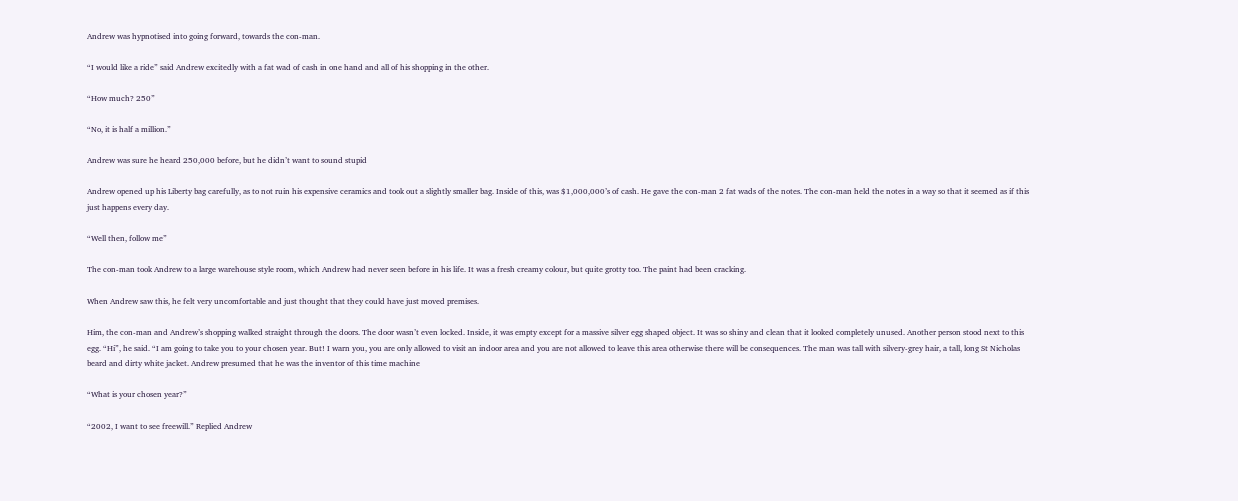Andrew was hypnotised into going forward, towards the con-man.

“I would like a ride” said Andrew excitedly with a fat wad of cash in one hand and all of his shopping in the other.

“How much? 250”

“No, it is half a million.”

Andrew was sure he heard 250,000 before, but he didn’t want to sound stupid

Andrew opened up his Liberty bag carefully, as to not ruin his expensive ceramics and took out a slightly smaller bag. Inside of this, was $1,000,000’s of cash. He gave the con-man 2 fat wads of the notes. The con-man held the notes in a way so that it seemed as if this just happens every day.

“Well then, follow me”

The con-man took Andrew to a large warehouse style room, which Andrew had never seen before in his life. It was a fresh creamy colour, but quite grotty too. The paint had been cracking.

When Andrew saw this, he felt very uncomfortable and just thought that they could have just moved premises.

Him, the con-man and Andrew’s shopping walked straight through the doors. The door wasn’t even locked. Inside, it was empty except for a massive silver egg shaped object. It was so shiny and clean that it looked completely unused. Another person stood next to this egg. “Hi”, he said. “I am going to take you to your chosen year. But! I warn you, you are only allowed to visit an indoor area and you are not allowed to leave this area otherwise there will be consequences. The man was tall with silvery-grey hair, a tall, long St Nicholas beard and dirty white jacket. Andrew presumed that he was the inventor of this time machine

“What is your chosen year?”

“2002, I want to see freewill.” Replied Andrew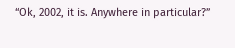“Ok, 2002, it is. Anywhere in particular?”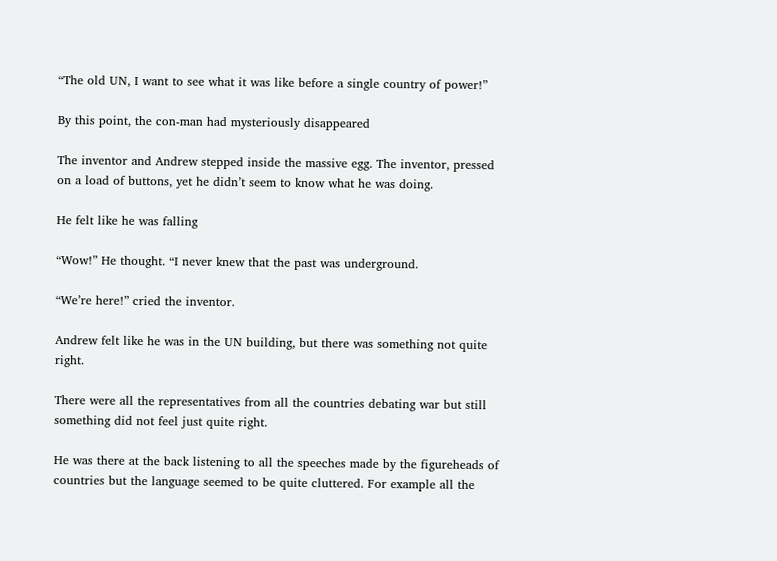“The old UN, I want to see what it was like before a single country of power!”

By this point, the con-man had mysteriously disappeared

The inventor and Andrew stepped inside the massive egg. The inventor, pressed on a load of buttons, yet he didn’t seem to know what he was doing.

He felt like he was falling

“Wow!” He thought. “I never knew that the past was underground.

“We’re here!” cried the inventor.

Andrew felt like he was in the UN building, but there was something not quite right.

There were all the representatives from all the countries debating war but still something did not feel just quite right.

He was there at the back listening to all the speeches made by the figureheads of countries but the language seemed to be quite cluttered. For example all the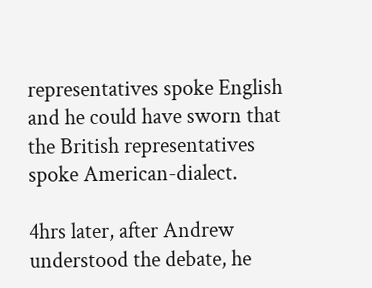representatives spoke English and he could have sworn that the British representatives spoke American-dialect.

4hrs later, after Andrew understood the debate, he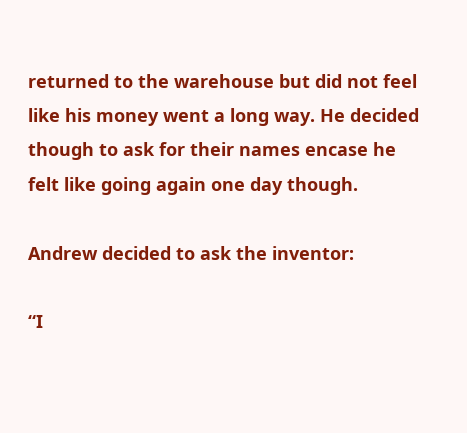returned to the warehouse but did not feel like his money went a long way. He decided though to ask for their names encase he felt like going again one day though.

Andrew decided to ask the inventor:

“I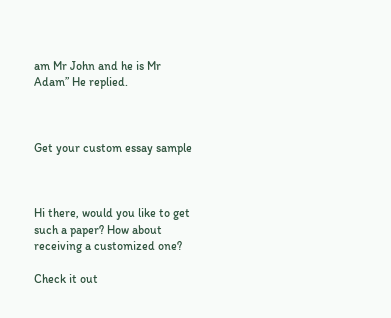am Mr John and he is Mr Adam” He replied.



Get your custom essay sample



Hi there, would you like to get such a paper? How about receiving a customized one?

Check it out